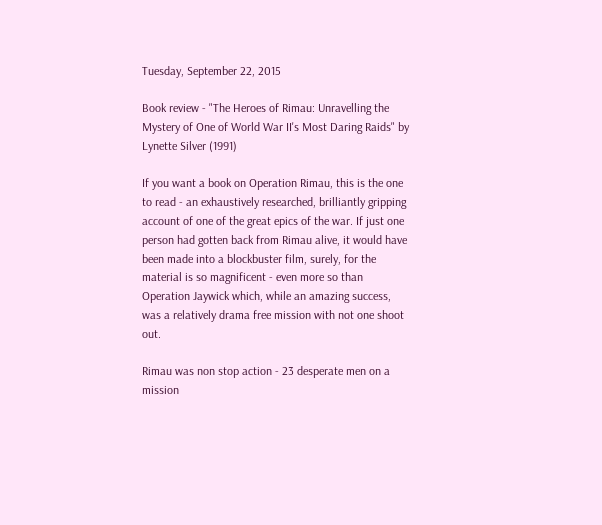Tuesday, September 22, 2015

Book review - "The Heroes of Rimau: Unravelling the Mystery of One of World War II's Most Daring Raids" by Lynette Silver (1991)

If you want a book on Operation Rimau, this is the one to read - an exhaustively researched, brilliantly gripping account of one of the great epics of the war. If just one person had gotten back from Rimau alive, it would have been made into a blockbuster film, surely, for the material is so magnificent - even more so than Operation Jaywick which, while an amazing success, was a relatively drama free mission with not one shoot out.

Rimau was non stop action - 23 desperate men on a mission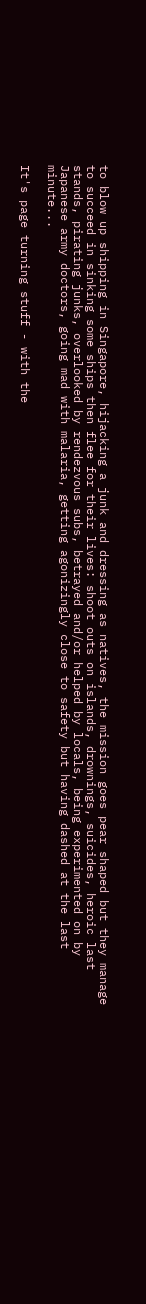to blow up shipping in Singapore, hijacking a junk and dressing as natives, the mission goes pear shaped but they manage to succeed in sinking some ships then flee for their lives: shoot outs on islands, drownings, suicides, heroic last stands, pirating junks, overlooked by rendezvous subs, betrayed and/or helped by locals, being experimented on by Japanese army doctors, going mad with malaria, getting agonizingly close to safety but having dashed at the last minute...

It's page turning stuff - with the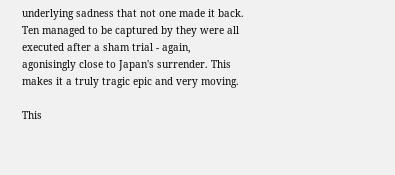underlying sadness that not one made it back. Ten managed to be captured by they were all executed after a sham trial - again, agonisingly close to Japan's surrender. This makes it a truly tragic epic and very moving.

This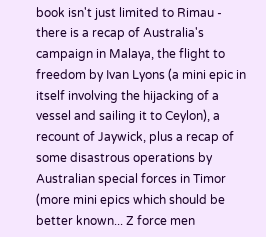book isn't just limited to Rimau - there is a recap of Australia's campaign in Malaya, the flight to freedom by Ivan Lyons (a mini epic in itself involving the hijacking of a vessel and sailing it to Ceylon), a recount of Jaywick, plus a recap of some disastrous operations by Australian special forces in Timor (more mini epics which should be better known... Z force men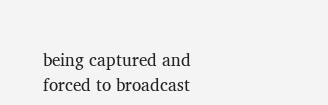being captured and forced to broadcast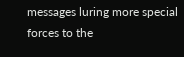messages luring more special forces to the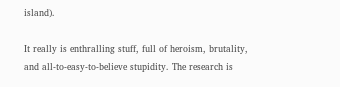island).

It really is enthralling stuff, full of heroism, brutality, and all-to-easy-to-believe stupidity. The research is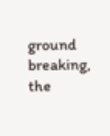ground breaking, the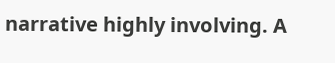narrative highly involving. A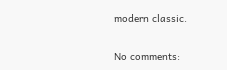modern classic.

No comments: